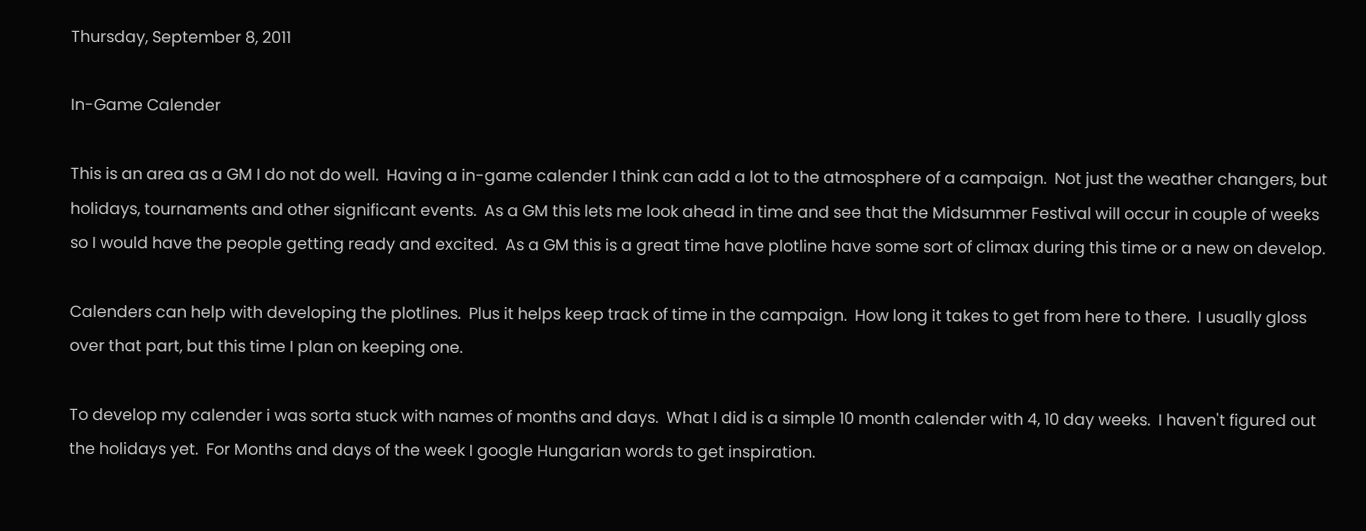Thursday, September 8, 2011

In-Game Calender

This is an area as a GM I do not do well.  Having a in-game calender I think can add a lot to the atmosphere of a campaign.  Not just the weather changers, but holidays, tournaments and other significant events.  As a GM this lets me look ahead in time and see that the Midsummer Festival will occur in couple of weeks so I would have the people getting ready and excited.  As a GM this is a great time have plotline have some sort of climax during this time or a new on develop.

Calenders can help with developing the plotlines.  Plus it helps keep track of time in the campaign.  How long it takes to get from here to there.  I usually gloss over that part, but this time I plan on keeping one.

To develop my calender i was sorta stuck with names of months and days.  What I did is a simple 10 month calender with 4, 10 day weeks.  I haven't figured out the holidays yet.  For Months and days of the week I google Hungarian words to get inspiration.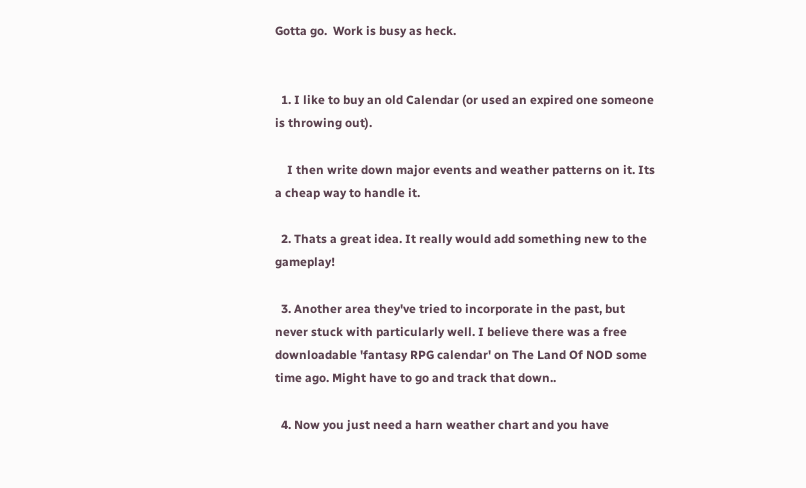Gotta go.  Work is busy as heck.


  1. I like to buy an old Calendar (or used an expired one someone is throwing out).

    I then write down major events and weather patterns on it. Its a cheap way to handle it.

  2. Thats a great idea. It really would add something new to the gameplay!

  3. Another area they've tried to incorporate in the past, but never stuck with particularly well. I believe there was a free downloadable 'fantasy RPG calendar' on The Land Of NOD some time ago. Might have to go and track that down..

  4. Now you just need a harn weather chart and you have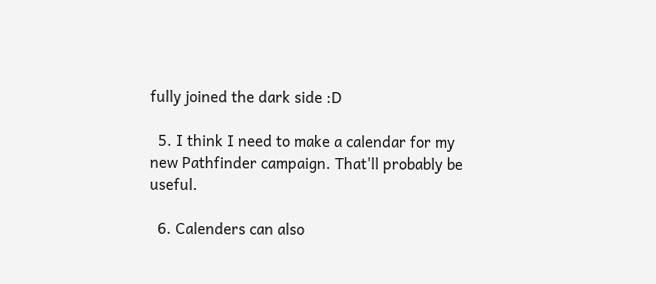fully joined the dark side :D

  5. I think I need to make a calendar for my new Pathfinder campaign. That'll probably be useful.

  6. Calenders can also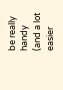be really handy (and a lot easier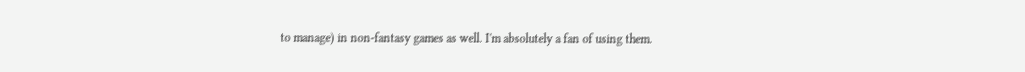to manage) in non-fantasy games as well. I'm absolutely a fan of using them.